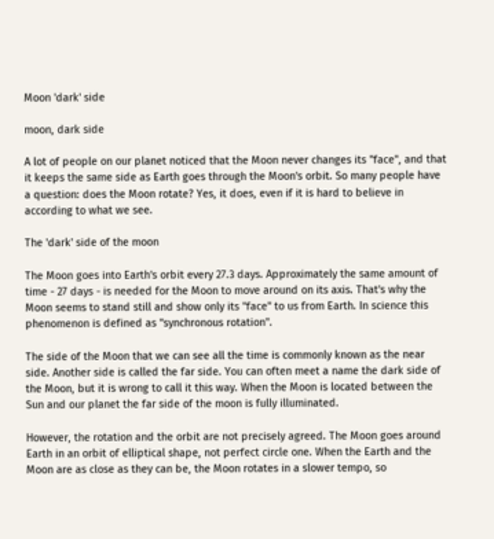Moon 'dark' side

moon, dark side

A lot of people on our planet noticed that the Moon never changes its "face", and that it keeps the same side as Earth goes through the Moon's orbit. So many people have a question: does the Moon rotate? Yes, it does, even if it is hard to believe in according to what we see.

The 'dark' side of the moon

The Moon goes into Earth's orbit every 27.3 days. Approximately the same amount of time - 27 days - is needed for the Moon to move around on its axis. That's why the Moon seems to stand still and show only its "face" to us from Earth. In science this phenomenon is defined as "synchronous rotation".

The side of the Moon that we can see all the time is commonly known as the near side. Another side is called the far side. You can often meet a name the dark side of the Moon, but it is wrong to call it this way. When the Moon is located between the Sun and our planet the far side of the moon is fully illuminated.

However, the rotation and the orbit are not precisely agreed. The Moon goes around Earth in an orbit of elliptical shape, not perfect circle one. When the Earth and the Moon are as close as they can be, the Moon rotates in a slower tempo, so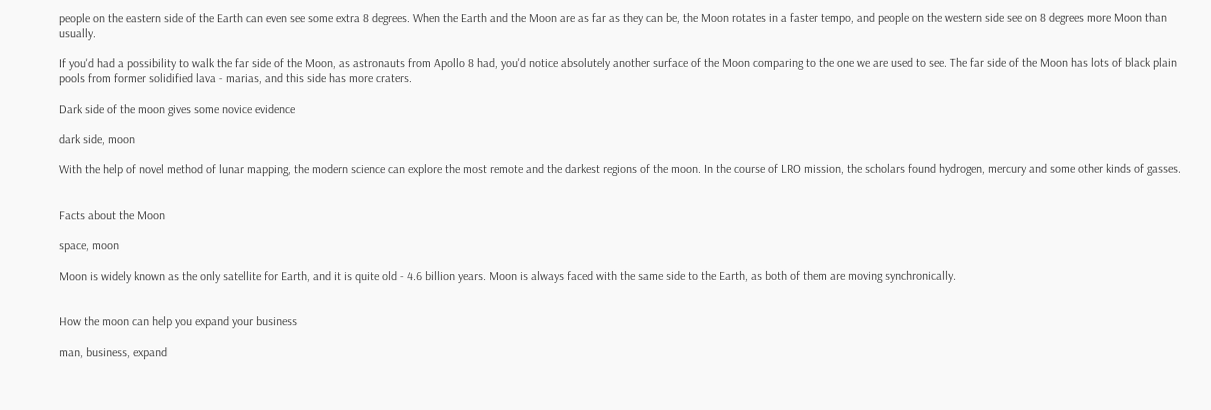people on the eastern side of the Earth can even see some extra 8 degrees. When the Earth and the Moon are as far as they can be, the Moon rotates in a faster tempo, and people on the western side see on 8 degrees more Moon than usually.

If you'd had a possibility to walk the far side of the Moon, as astronauts from Apollo 8 had, you'd notice absolutely another surface of the Moon comparing to the one we are used to see. The far side of the Moon has lots of black plain pools from former solidified lava - marias, and this side has more craters.

Dark side of the moon gives some novice evidence

dark side, moon

With the help of novel method of lunar mapping, the modern science can explore the most remote and the darkest regions of the moon. In the course of LRO mission, the scholars found hydrogen, mercury and some other kinds of gasses.


Facts about the Moon

space, moon

Moon is widely known as the only satellite for Earth, and it is quite old - 4.6 billion years. Moon is always faced with the same side to the Earth, as both of them are moving synchronically.


How the moon can help you expand your business

man, business, expand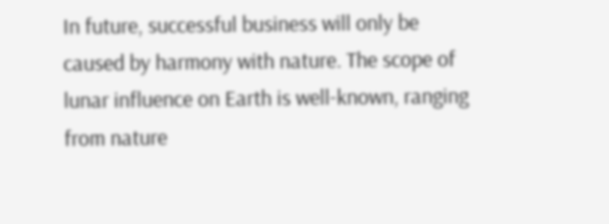In future, successful business will only be caused by harmony with nature. The scope of lunar influence on Earth is well-known, ranging from nature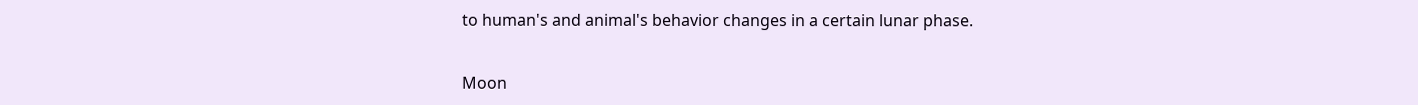to human's and animal's behavior changes in a certain lunar phase.


Moon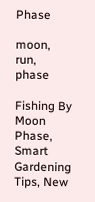Phase

moon, run, phase

Fishing By Moon Phase, Smart Gardening Tips, New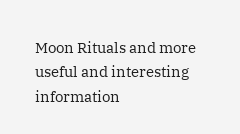Moon Rituals and more useful and interesting information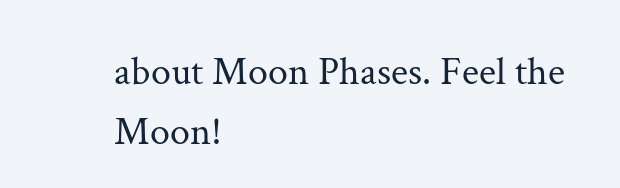about Moon Phases. Feel the Moon!